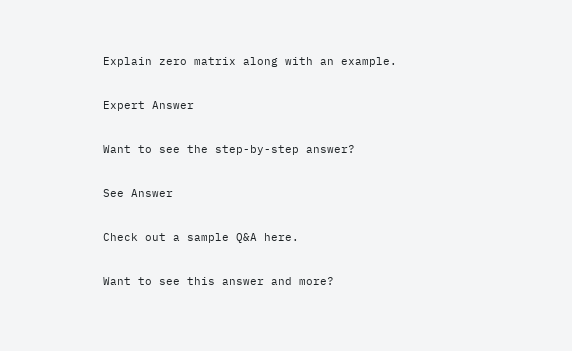Explain zero matrix along with an example.

Expert Answer

Want to see the step-by-step answer?

See Answer

Check out a sample Q&A here.

Want to see this answer and more?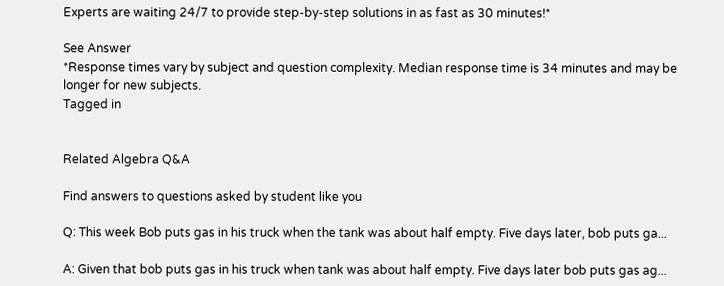Experts are waiting 24/7 to provide step-by-step solutions in as fast as 30 minutes!*

See Answer
*Response times vary by subject and question complexity. Median response time is 34 minutes and may be longer for new subjects.
Tagged in


Related Algebra Q&A

Find answers to questions asked by student like you

Q: This week Bob puts gas in his truck when the tank was about half empty. Five days later, bob puts ga...

A: Given that bob puts gas in his truck when tank was about half empty. Five days later bob puts gas ag...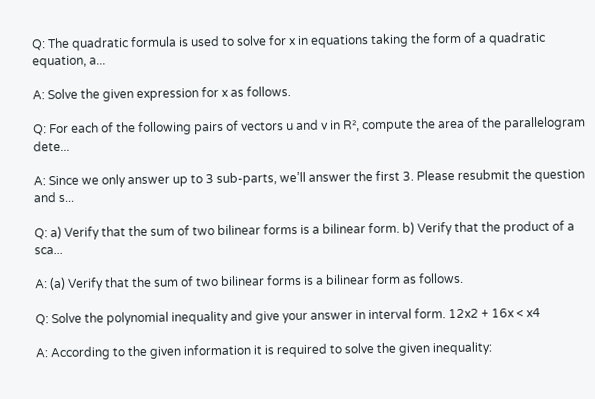Q: The quadratic formula is used to solve for x in equations taking the form of a quadratic equation, a...

A: Solve the given expression for x as follows.

Q: For each of the following pairs of vectors u and v in R², compute the area of the parallelogram dete...

A: Since we only answer up to 3 sub-parts, we’ll answer the first 3. Please resubmit the question and s...

Q: a) Verify that the sum of two bilinear forms is a bilinear form. b) Verify that the product of a sca...

A: (a) Verify that the sum of two bilinear forms is a bilinear form as follows.

Q: Solve the polynomial inequality and give your answer in interval form. 12x2 + 16x < x4

A: According to the given information it is required to solve the given inequality: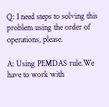Q: I need steps to solving this problem using the order of operations, please.

A: Using PEMDAS rule.We have to work with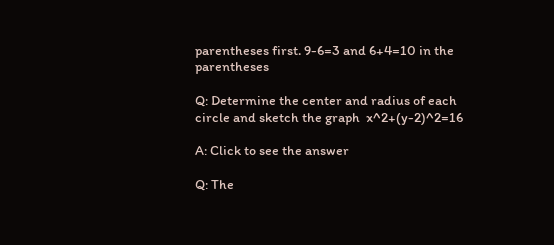parentheses first. 9-6=3 and 6+4=10 in the parentheses

Q: Determine the center and radius of each circle and sketch the graph  x^2+(y-2)^2=16

A: Click to see the answer

Q: The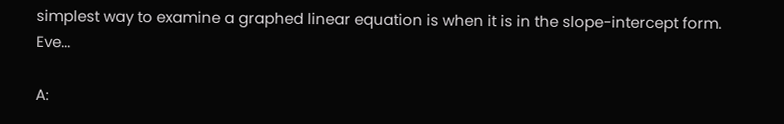simplest way to examine a graphed linear equation is when it is in the slope-intercept form. Eve...

A: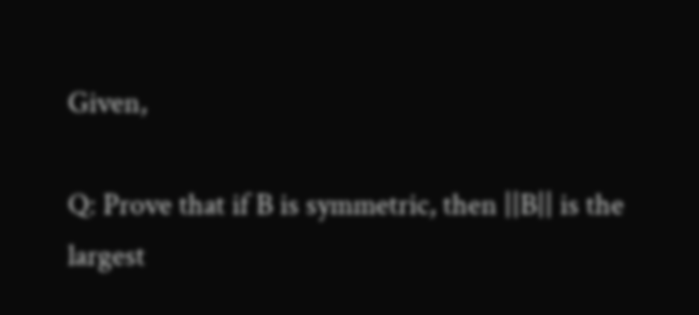Given,

Q: Prove that if B is symmetric, then ||B|| is the largest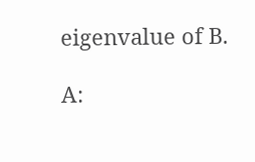eigenvalue of B.

A: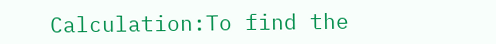Calculation:To find the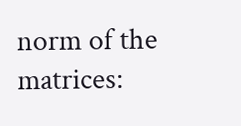norm of the matrices: